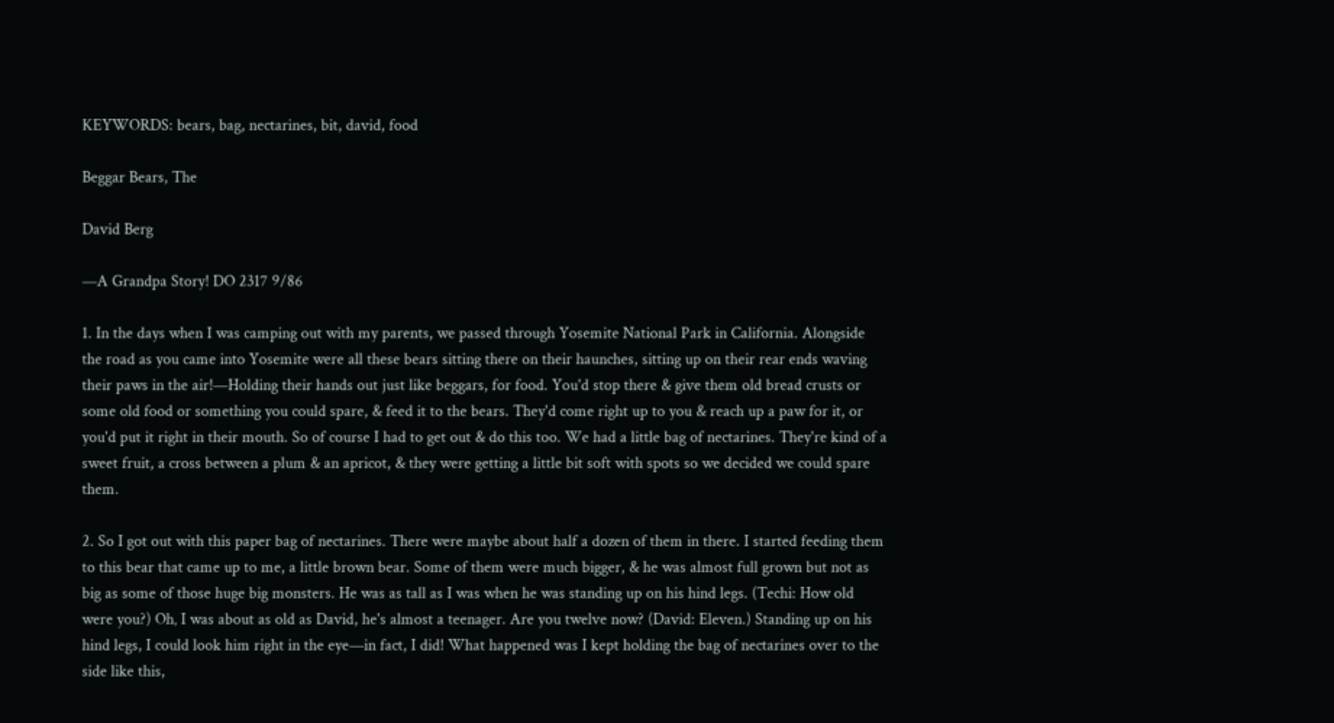KEYWORDS: bears, bag, nectarines, bit, david, food

Beggar Bears, The

David Berg

—A Grandpa Story! DO 2317 9/86

1. In the days when I was camping out with my parents, we passed through Yosemite National Park in California. Alongside the road as you came into Yosemite were all these bears sitting there on their haunches, sitting up on their rear ends waving their paws in the air!—Holding their hands out just like beggars, for food. You'd stop there & give them old bread crusts or some old food or something you could spare, & feed it to the bears. They'd come right up to you & reach up a paw for it, or you'd put it right in their mouth. So of course I had to get out & do this too. We had a little bag of nectarines. They're kind of a sweet fruit, a cross between a plum & an apricot, & they were getting a little bit soft with spots so we decided we could spare them.

2. So I got out with this paper bag of nectarines. There were maybe about half a dozen of them in there. I started feeding them to this bear that came up to me, a little brown bear. Some of them were much bigger, & he was almost full grown but not as big as some of those huge big monsters. He was as tall as I was when he was standing up on his hind legs. (Techi: How old were you?) Oh‚ I was about as old as David, he's almost a teenager. Are you twelve now? (David: Eleven.) Standing up on his hind legs, I could look him right in the eye—in fact, I did! What happened was I kept holding the bag of nectarines over to the side like this,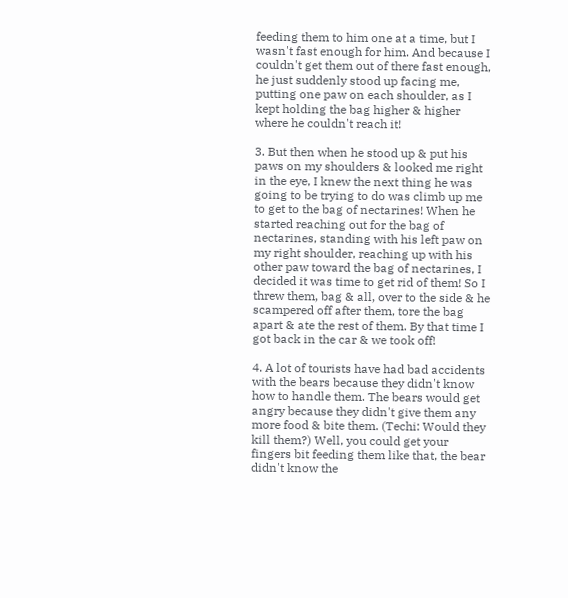feeding them to him one at a time, but I wasn't fast enough for him. And because I couldn't get them out of there fast enough, he just suddenly stood up facing me, putting one paw on each shoulder, as I kept holding the bag higher & higher where he couldn't reach it!

3. But then when he stood up & put his paws on my shoulders & looked me right in the eye, I knew the next thing he was going to be trying to do was climb up me to get to the bag of nectarines! When he started reaching out for the bag of nectarines, standing with his left paw on my right shoulder, reaching up with his other paw toward the bag of nectarines, I decided it was time to get rid of them! So I threw them‚ bag & all‚ over to the side & he scampered off after them, tore the bag apart & ate the rest of them. By that time I got back in the car & we took off!

4. A lot of tourists have had bad accidents with the bears because they didn't know how to handle them. The bears would get angry because they didn't give them any more food & bite them. (Techi: Would they kill them?) Well, you could get your fingers bit feeding them like that, the bear didn't know the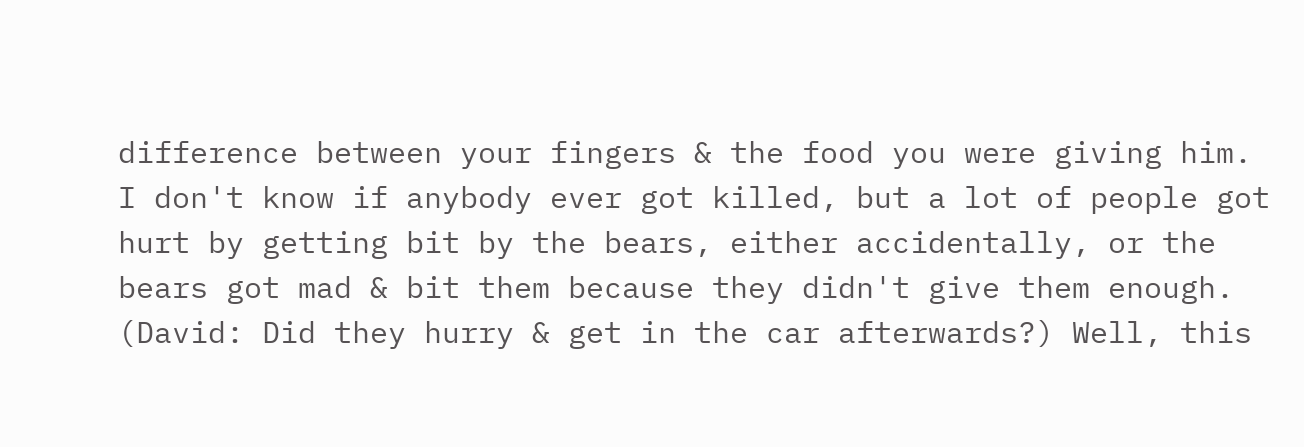difference between your fingers & the food you were giving him. I don't know if anybody ever got killed, but a lot of people got hurt by getting bit by the bears, either accidentally, or the bears got mad & bit them because they didn't give them enough. (David: Did they hurry & get in the car afterwards?) Well, this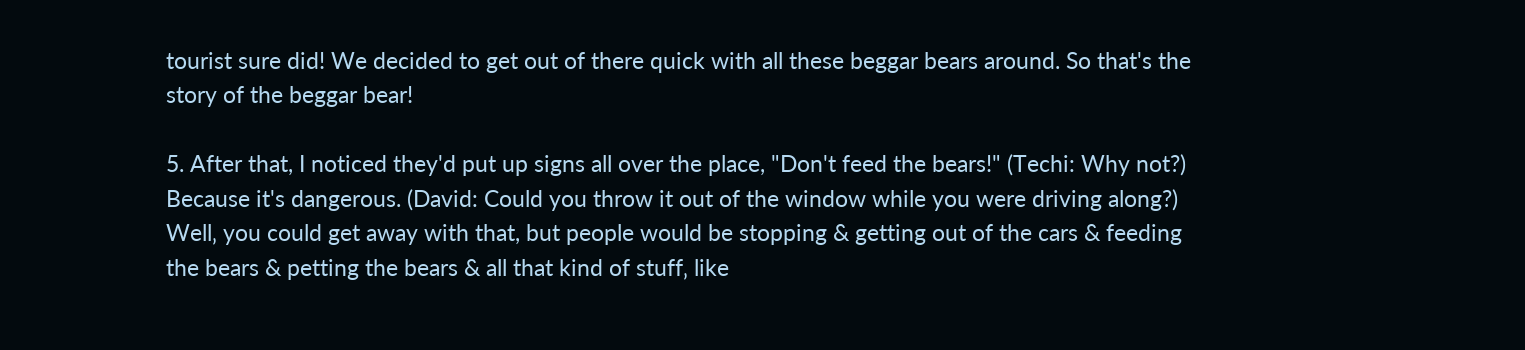tourist sure did! We decided to get out of there quick with all these beggar bears around. So that's the story of the beggar bear!

5. After that, I noticed they'd put up signs all over the place, "Don't feed the bears!" (Techi: Why not?) Because it's dangerous. (David: Could you throw it out of the window while you were driving along?) Well‚ you could get away with that, but people would be stopping & getting out of the cars & feeding the bears & petting the bears & all that kind of stuff‚ like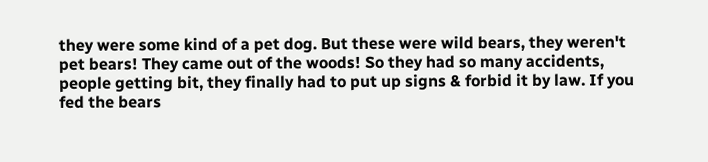they were some kind of a pet dog. But these were wild bears, they weren't pet bears! They came out of the woods! So they had so many accidents, people getting bit, they finally had to put up signs & forbid it by law. If you fed the bears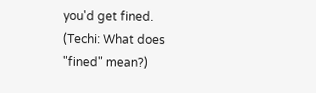you'd get fined. (Techi: What does "fined" mean?)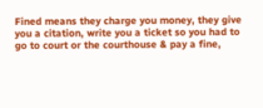Fined means they charge you money, they give you a citation, write you a ticket so you had to go to court or the courthouse & pay a fine,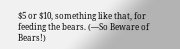$5 or $10, something like that, for feeding the bears. (—So Beware of Bears!)